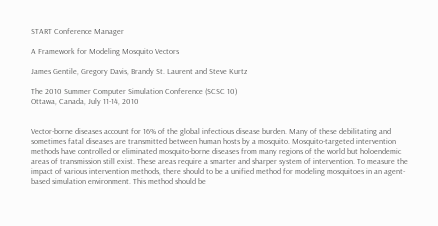START Conference Manager

A Framework for Modeling Mosquito Vectors

James Gentile, Gregory Davis, Brandy St. Laurent and Steve Kurtz

The 2010 Summer Computer Simulation Conference (SCSC 10)
Ottawa, Canada, July 11-14, 2010


Vector-borne diseases account for 16% of the global infectious disease burden. Many of these debilitating and sometimes fatal diseases are transmitted between human hosts by a mosquito. Mosquito-targeted intervention methods have controlled or eliminated mosquito-borne diseases from many regions of the world but holoendemic areas of transmission still exist. These areas require a smarter and sharper system of intervention. To measure the impact of various intervention methods, there should to be a unified method for modeling mosquitoes in an agent-based simulation environment. This method should be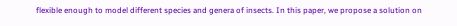flexible enough to model different species and genera of insects. In this paper, we propose a solution on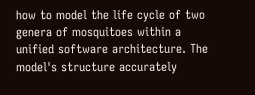how to model the life cycle of two genera of mosquitoes within a unified software architecture. The model's structure accurately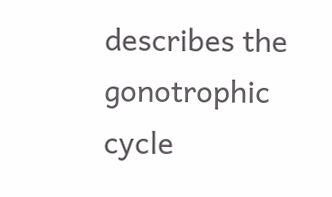describes the gonotrophic cycle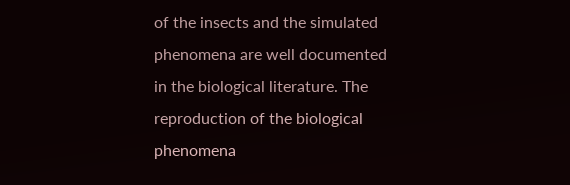of the insects and the simulated phenomena are well documented in the biological literature. The reproduction of the biological phenomena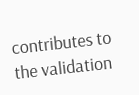contributes to the validation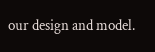our design and model.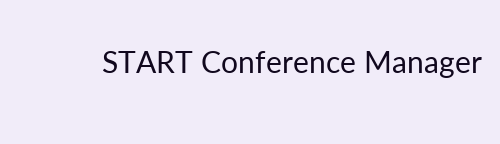START Conference Manager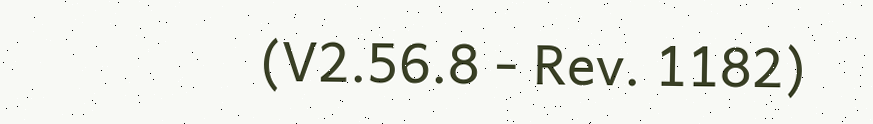(V2.56.8 - Rev. 1182)